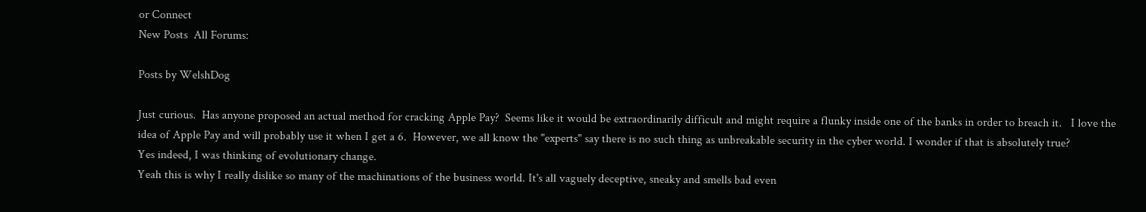or Connect
New Posts  All Forums:

Posts by WelshDog

Just curious.  Has anyone proposed an actual method for cracking Apple Pay?  Seems like it would be extraordinarily difficult and might require a flunky inside one of the banks in order to breach it.   I love the idea of Apple Pay and will probably use it when I get a 6.  However, we all know the "experts" say there is no such thing as unbreakable security in the cyber world. I wonder if that is absolutely true?
Yes indeed, I was thinking of evolutionary change.
Yeah this is why I really dislike so many of the machinations of the business world. It's all vaguely deceptive, sneaky and smells bad even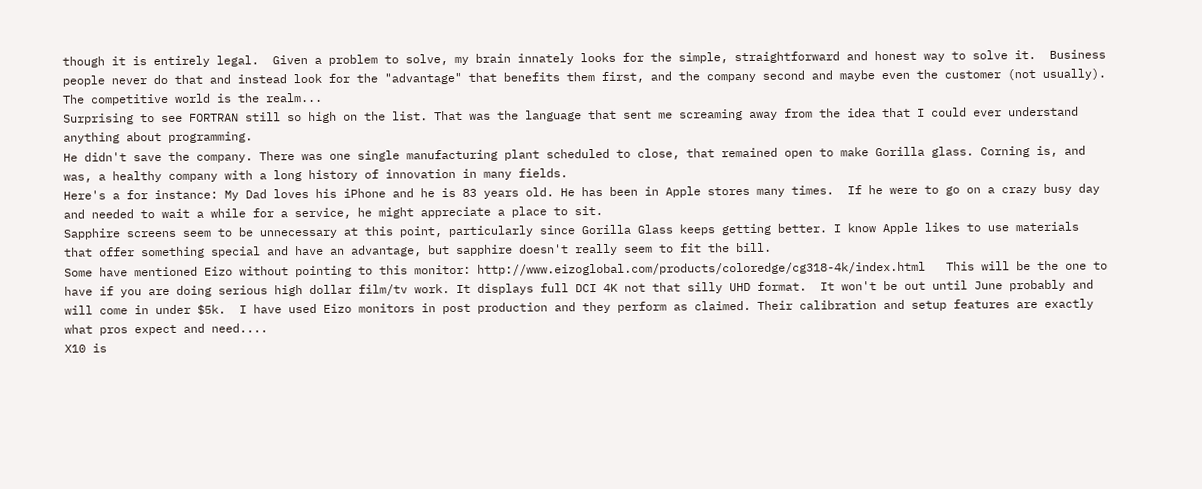though it is entirely legal.  Given a problem to solve, my brain innately looks for the simple, straightforward and honest way to solve it.  Business people never do that and instead look for the "advantage" that benefits them first, and the company second and maybe even the customer (not usually).  The competitive world is the realm...
Surprising to see FORTRAN still so high on the list. That was the language that sent me screaming away from the idea that I could ever understand anything about programming.
He didn't save the company. There was one single manufacturing plant scheduled to close, that remained open to make Gorilla glass. Corning is, and was, a healthy company with a long history of innovation in many fields.
Here's a for instance: My Dad loves his iPhone and he is 83 years old. He has been in Apple stores many times.  If he were to go on a crazy busy day and needed to wait a while for a service, he might appreciate a place to sit.
Sapphire screens seem to be unnecessary at this point, particularly since Gorilla Glass keeps getting better. I know Apple likes to use materials that offer something special and have an advantage, but sapphire doesn't really seem to fit the bill.
Some have mentioned Eizo without pointing to this monitor: http://www.eizoglobal.com/products/coloredge/cg318-4k/index.html   This will be the one to have if you are doing serious high dollar film/tv work. It displays full DCI 4K not that silly UHD format.  It won't be out until June probably and will come in under $5k.  I have used Eizo monitors in post production and they perform as claimed. Their calibration and setup features are exactly what pros expect and need....
X10 is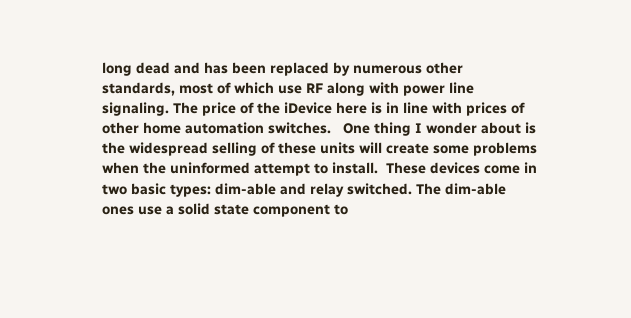long dead and has been replaced by numerous other standards, most of which use RF along with power line signaling. The price of the iDevice here is in line with prices of other home automation switches.   One thing I wonder about is the widespread selling of these units will create some problems when the uninformed attempt to install.  These devices come in two basic types: dim-able and relay switched. The dim-able ones use a solid state component to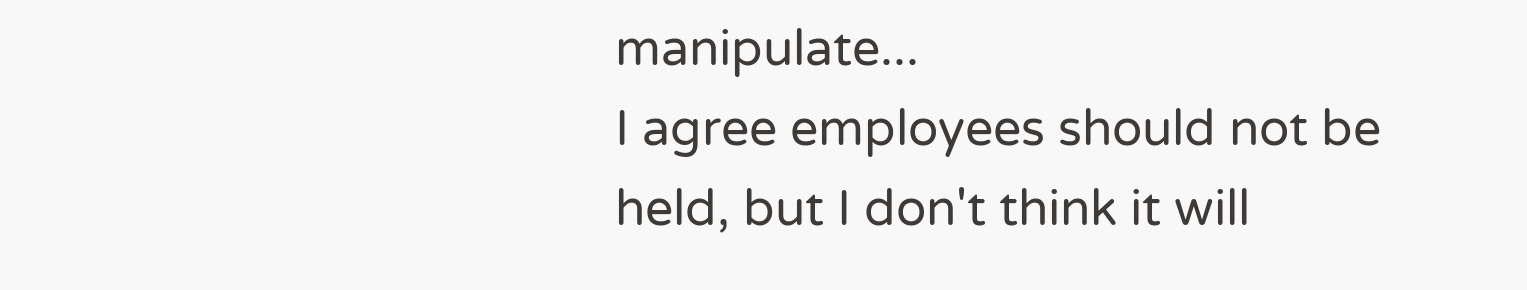manipulate...
I agree employees should not be held, but I don't think it will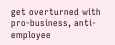get overturned with pro-business, anti-employee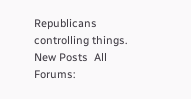Republicans controlling things.
New Posts  All Forums: